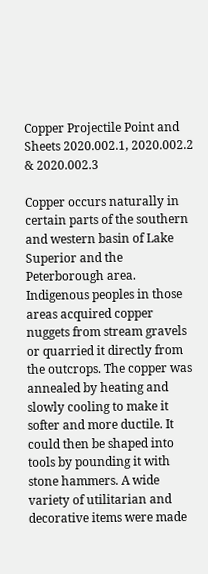Copper Projectile Point and Sheets 2020.002.1, 2020.002.2 & 2020.002.3

Copper occurs naturally in certain parts of the southern and western basin of Lake Superior and the Peterborough area. Indigenous peoples in those areas acquired copper nuggets from stream gravels or quarried it directly from the outcrops. The copper was annealed by heating and slowly cooling to make it softer and more ductile. It could then be shaped into tools by pounding it with stone hammers. A wide variety of utilitarian and decorative items were made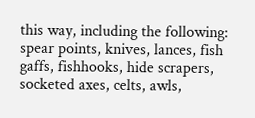this way, including the following: spear points, knives, lances, fish gaffs, fishhooks, hide scrapers, socketed axes, celts, awls,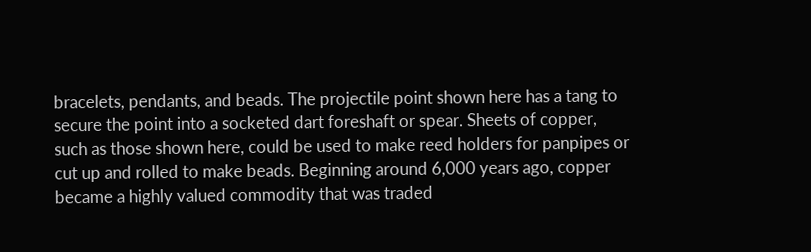bracelets, pendants, and beads. The projectile point shown here has a tang to secure the point into a socketed dart foreshaft or spear. Sheets of copper, such as those shown here, could be used to make reed holders for panpipes or cut up and rolled to make beads. Beginning around 6,000 years ago, copper became a highly valued commodity that was traded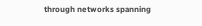through networks spanning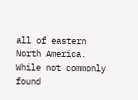all of eastern North America. While not commonly found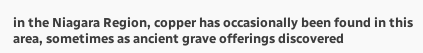in the Niagara Region, copper has occasionally been found in this area, sometimes as ancient grave offerings discovered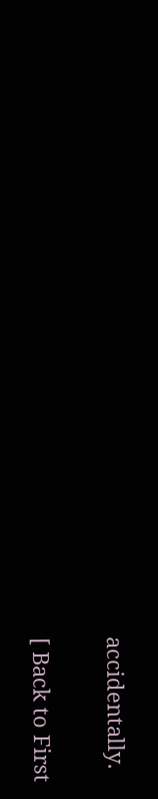accidentally.

[ Back to First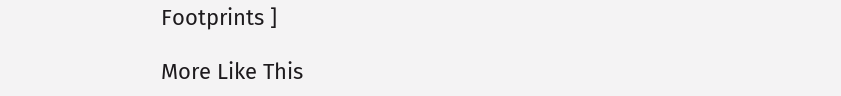Footprints ]

More Like This